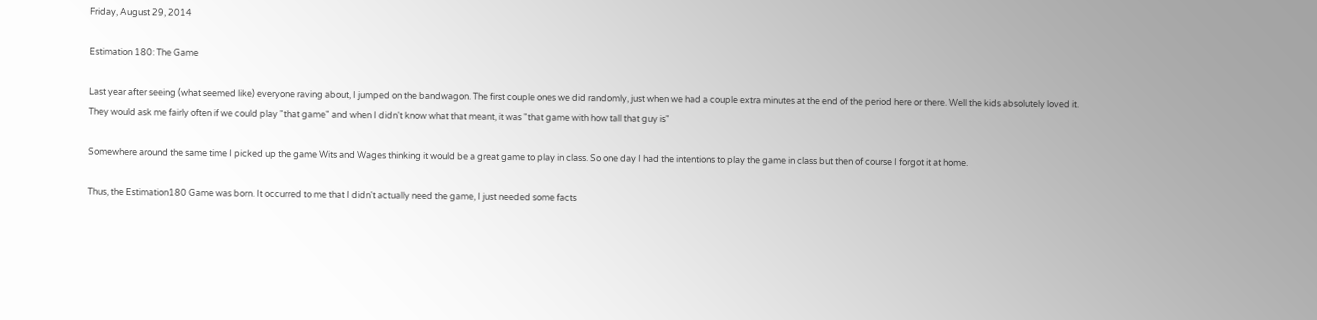Friday, August 29, 2014

Estimation 180: The Game

Last year after seeing (what seemed like) everyone raving about, I jumped on the bandwagon. The first couple ones we did randomly, just when we had a couple extra minutes at the end of the period here or there. Well the kids absolutely loved it. They would ask me fairly often if we could play "that game" and when I didn't know what that meant, it was "that game with how tall that guy is"

Somewhere around the same time I picked up the game Wits and Wages thinking it would be a great game to play in class. So one day I had the intentions to play the game in class but then of course I forgot it at home.

Thus, the Estimation180 Game was born. It occurred to me that I didn't actually need the game, I just needed some facts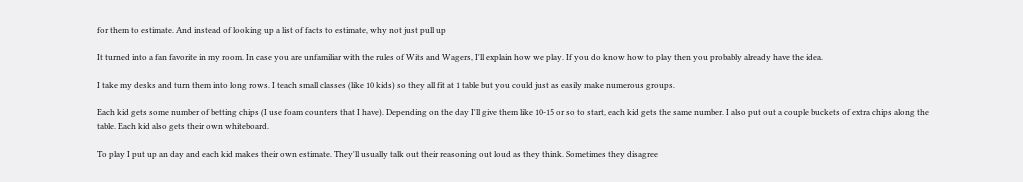for them to estimate. And instead of looking up a list of facts to estimate, why not just pull up

It turned into a fan favorite in my room. In case you are unfamiliar with the rules of Wits and Wagers, I'll explain how we play. If you do know how to play then you probably already have the idea.

I take my desks and turn them into long rows. I teach small classes (like 10 kids) so they all fit at 1 table but you could just as easily make numerous groups.

Each kid gets some number of betting chips (I use foam counters that I have). Depending on the day I'll give them like 10-15 or so to start, each kid gets the same number. I also put out a couple buckets of extra chips along the table. Each kid also gets their own whiteboard.

To play I put up an day and each kid makes their own estimate. They'll usually talk out their reasoning out loud as they think. Sometimes they disagree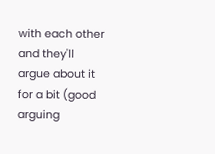with each other and they'll argue about it for a bit (good arguing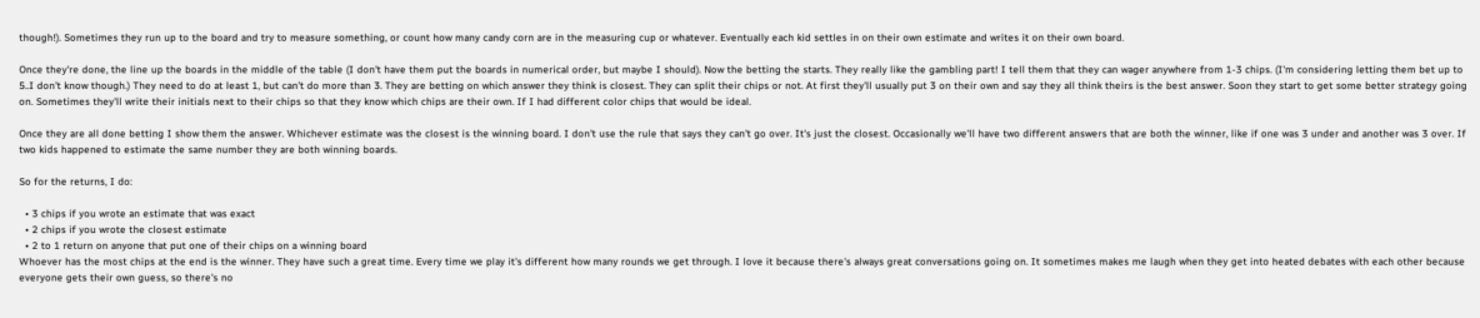though!). Sometimes they run up to the board and try to measure something, or count how many candy corn are in the measuring cup or whatever. Eventually each kid settles in on their own estimate and writes it on their own board.

Once they're done, the line up the boards in the middle of the table (I don't have them put the boards in numerical order, but maybe I should). Now the betting the starts. They really like the gambling part! I tell them that they can wager anywhere from 1-3 chips. (I'm considering letting them bet up to 5..I don't know though.) They need to do at least 1, but can't do more than 3. They are betting on which answer they think is closest. They can split their chips or not. At first they'll usually put 3 on their own and say they all think theirs is the best answer. Soon they start to get some better strategy going on. Sometimes they'll write their initials next to their chips so that they know which chips are their own. If I had different color chips that would be ideal.

Once they are all done betting I show them the answer. Whichever estimate was the closest is the winning board. I don't use the rule that says they can't go over. It's just the closest. Occasionally we'll have two different answers that are both the winner, like if one was 3 under and another was 3 over. If two kids happened to estimate the same number they are both winning boards.

So for the returns, I do:

  • 3 chips if you wrote an estimate that was exact
  • 2 chips if you wrote the closest estimate
  • 2 to 1 return on anyone that put one of their chips on a winning board
Whoever has the most chips at the end is the winner. They have such a great time. Every time we play it's different how many rounds we get through. I love it because there's always great conversations going on. It sometimes makes me laugh when they get into heated debates with each other because everyone gets their own guess, so there's no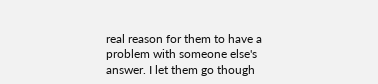real reason for them to have a problem with someone else's answer. I let them go though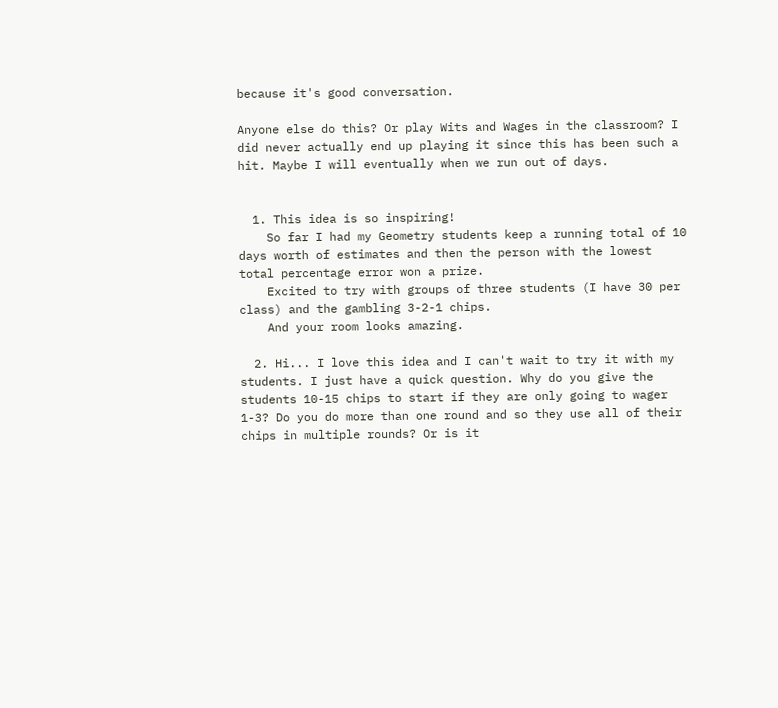because it's good conversation.

Anyone else do this? Or play Wits and Wages in the classroom? I did never actually end up playing it since this has been such a hit. Maybe I will eventually when we run out of days.


  1. This idea is so inspiring!
    So far I had my Geometry students keep a running total of 10 days worth of estimates and then the person with the lowest total percentage error won a prize.
    Excited to try with groups of three students (I have 30 per class) and the gambling 3-2-1 chips.
    And your room looks amazing.

  2. Hi... I love this idea and I can't wait to try it with my students. I just have a quick question. Why do you give the students 10-15 chips to start if they are only going to wager 1-3? Do you do more than one round and so they use all of their chips in multiple rounds? Or is it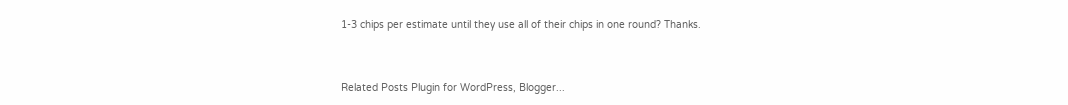1-3 chips per estimate until they use all of their chips in one round? Thanks.


Related Posts Plugin for WordPress, Blogger...